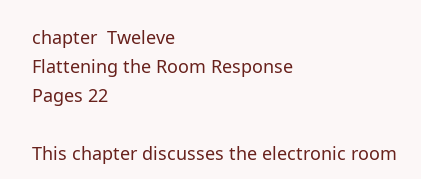chapter  Tweleve
Flattening the Room Response
Pages 22

This chapter discusses the electronic room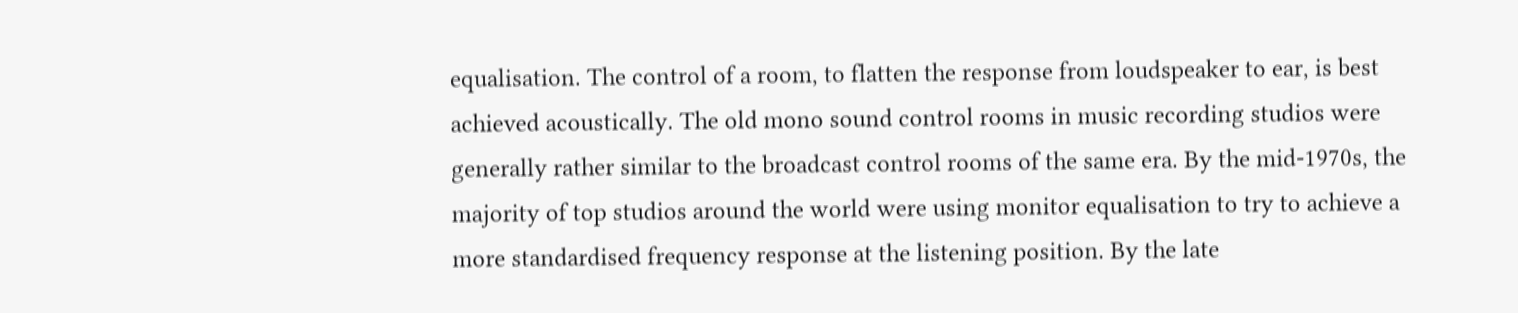equalisation. The control of a room, to flatten the response from loudspeaker to ear, is best achieved acoustically. The old mono sound control rooms in music recording studios were generally rather similar to the broadcast control rooms of the same era. By the mid-1970s, the majority of top studios around the world were using monitor equalisation to try to achieve a more standardised frequency response at the listening position. By the late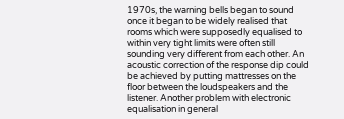1970s, the warning bells began to sound once it began to be widely realised that rooms which were supposedly equalised to within very tight limits were often still sounding very different from each other. An acoustic correction of the response dip could be achieved by putting mattresses on the floor between the loudspeakers and the listener. Another problem with electronic equalisation in general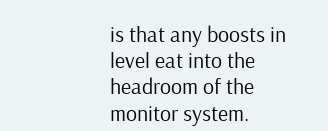is that any boosts in level eat into the headroom of the monitor system.